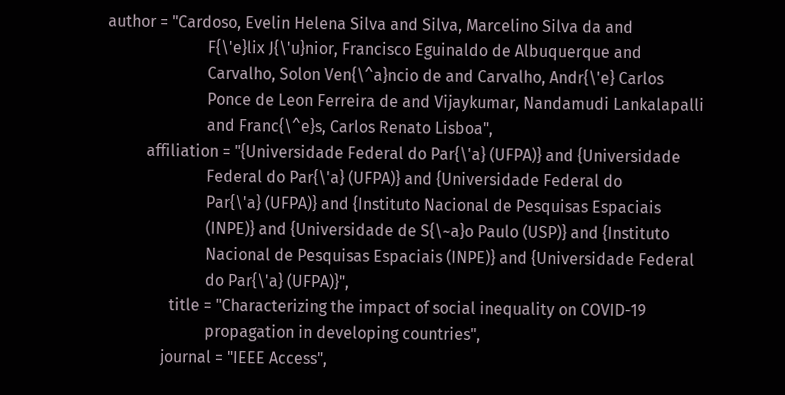author = "Cardoso, Evelin Helena Silva and Silva, Marcelino Silva da and
                         F{\'e}lix J{\'u}nior, Francisco Eguinaldo de Albuquerque and
                         Carvalho, Solon Ven{\^a}ncio de and Carvalho, Andr{\'e} Carlos
                         Ponce de Leon Ferreira de and Vijaykumar, Nandamudi Lankalapalli
                         and Franc{\^e}s, Carlos Renato Lisboa",
          affiliation = "{Universidade Federal do Par{\'a} (UFPA)} and {Universidade
                         Federal do Par{\'a} (UFPA)} and {Universidade Federal do
                         Par{\'a} (UFPA)} and {Instituto Nacional de Pesquisas Espaciais
                         (INPE)} and {Universidade de S{\~a}o Paulo (USP)} and {Instituto
                         Nacional de Pesquisas Espaciais (INPE)} and {Universidade Federal
                         do Par{\'a} (UFPA)}",
                title = "Characterizing the impact of social inequality on COVID-19
                         propagation in developing countries",
              journal = "IEEE Access",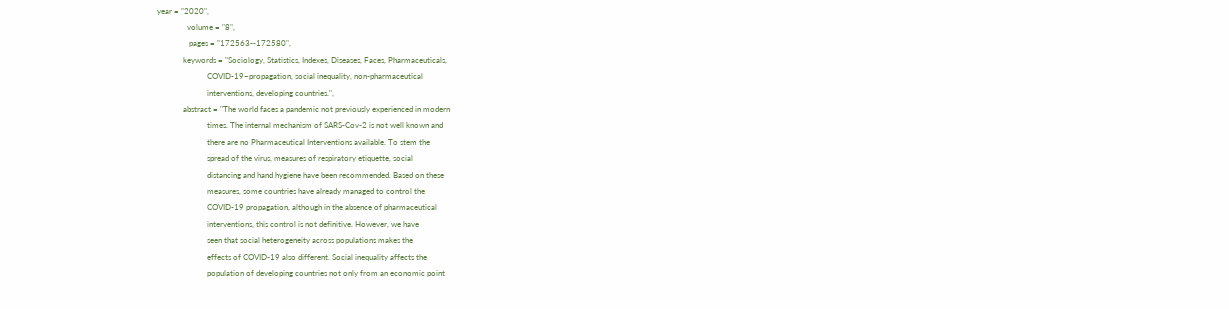year = "2020",
               volume = "8",
                pages = "172563--172580",
             keywords = "Sociology, Statistics, Indexes, Diseases, Faces, Pharmaceuticals,
                         COVID-19~propagation, social inequality, non-pharmaceutical
                         interventions, developing countries.",
             abstract = "The world faces a pandemic not previously experienced in modern
                         times. The internal mechanism of SARS-Cov-2 is not well known and
                         there are no Pharmaceutical Interventions available. To stem the
                         spread of the virus, measures of respiratory etiquette, social
                         distancing and hand hygiene have been recommended. Based on these
                         measures, some countries have already managed to control the
                         COVID-19 propagation, although in the absence of pharmaceutical
                         interventions, this control is not definitive. However, we have
                         seen that social heterogeneity across populations makes the
                         effects of COVID-19 also different. Social inequality affects the
                         population of developing countries not only from an economic point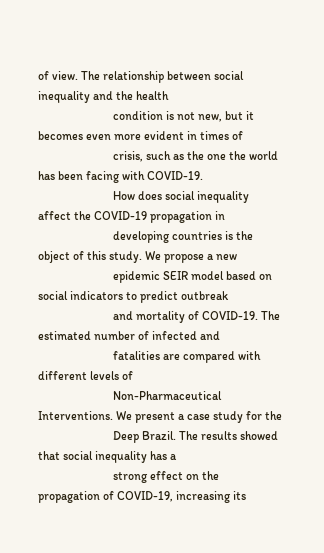of view. The relationship between social inequality and the health
                         condition is not new, but it becomes even more evident in times of
                         crisis, such as the one the world has been facing with COVID-19.
                         How does social inequality affect the COVID-19 propagation in
                         developing countries is the object of this study. We propose a new
                         epidemic SEIR model based on social indicators to predict outbreak
                         and mortality of COVID-19. The estimated number of infected and
                         fatalities are compared with different levels of
                         Non-Pharmaceutical Interventions. We present a case study for the
                         Deep Brazil. The results showed that social inequality has a
                         strong effect on the propagation of COVID-19, increasing its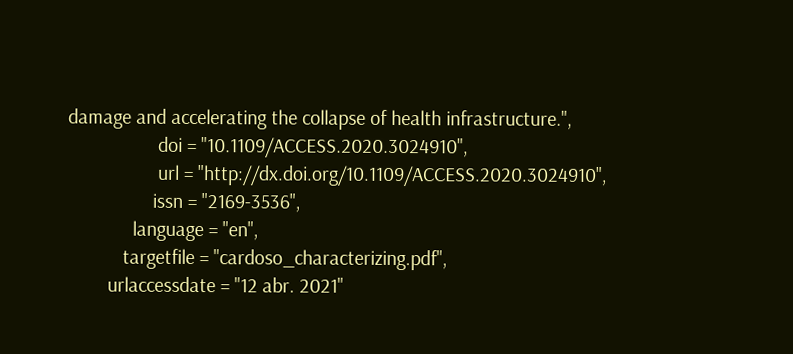damage and accelerating the collapse of health infrastructure.",
                  doi = "10.1109/ACCESS.2020.3024910",
                  url = "http://dx.doi.org/10.1109/ACCESS.2020.3024910",
                 issn = "2169-3536",
             language = "en",
           targetfile = "cardoso_characterizing.pdf",
        urlaccessdate = "12 abr. 2021"